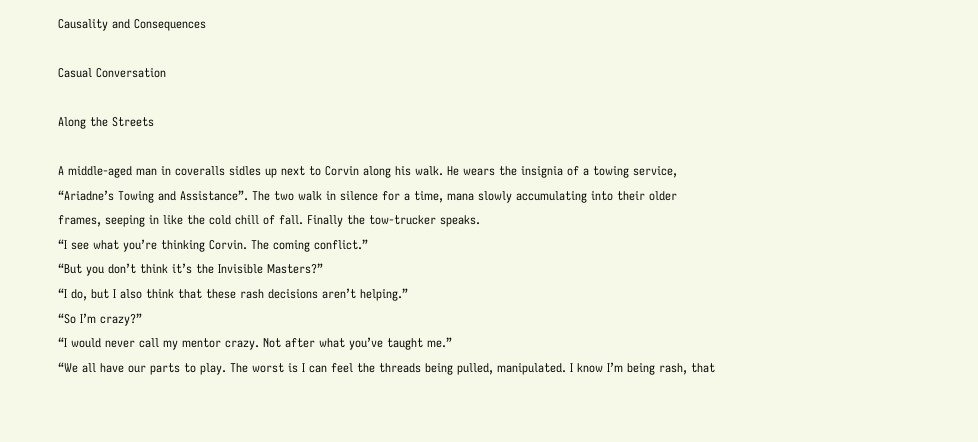Causality and Consequences

Casual Conversation

Along the Streets

A middle-aged man in coveralls sidles up next to Corvin along his walk. He wears the insignia of a towing service, “Ariadne’s Towing and Assistance”. The two walk in silence for a time, mana slowly accumulating into their older frames, seeping in like the cold chill of fall. Finally the tow-trucker speaks.
“I see what you’re thinking Corvin. The coming conflict.”
“But you don’t think it’s the Invisible Masters?”
“I do, but I also think that these rash decisions aren’t helping.”
“So I’m crazy?”
“I would never call my mentor crazy. Not after what you’ve taught me.”
“We all have our parts to play. The worst is I can feel the threads being pulled, manipulated. I know I’m being rash, that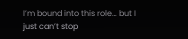I’m bound into this role… but I just can’t stop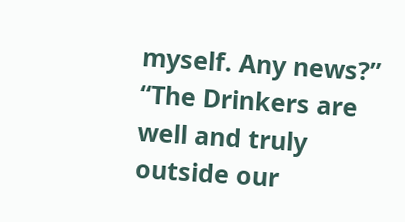myself. Any news?”
“The Drinkers are well and truly outside our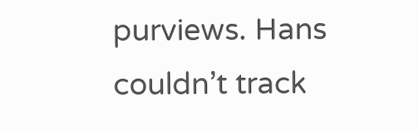purviews. Hans couldn’t track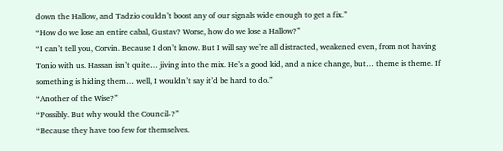down the Hallow, and Tadzio couldn’t boost any of our signals wide enough to get a fix.”
“How do we lose an entire cabal, Gustav? Worse, how do we lose a Hallow?”
“I can’t tell you, Corvin. Because I don’t know. But I will say we’re all distracted, weakened even, from not having Tonio with us. Hassan isn’t quite… jiving into the mix. He’s a good kid, and a nice change, but… theme is theme. If something is hiding them… well, I wouldn’t say it’d be hard to do.”
“Another of the Wise?”
“Possibly. But why would the Council-?”
“Because they have too few for themselves.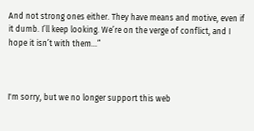And not strong ones either. They have means and motive, even if it dumb. I’ll keep looking. We’re on the verge of conflict, and I hope it isn’t with them…”



I'm sorry, but we no longer support this web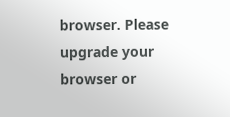browser. Please upgrade your browser or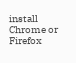install Chrome or Firefox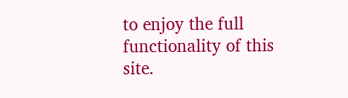to enjoy the full functionality of this site.